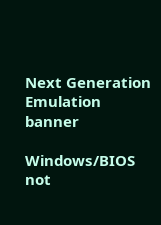Next Generation Emulation banner

Windows/BIOS not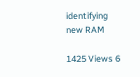identifying new RAM

1425 Views 6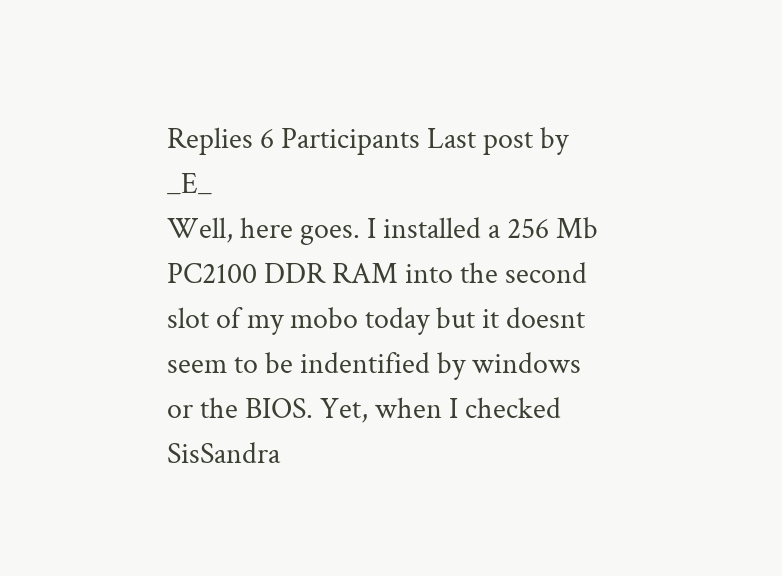Replies 6 Participants Last post by  _E_
Well, here goes. I installed a 256 Mb PC2100 DDR RAM into the second slot of my mobo today but it doesnt seem to be indentified by windows or the BIOS. Yet, when I checked SisSandra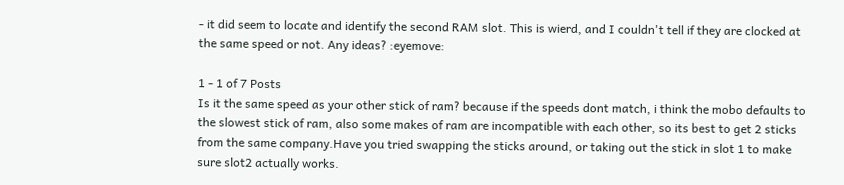- it did seem to locate and identify the second RAM slot. This is wierd, and I couldn't tell if they are clocked at the same speed or not. Any ideas? :eyemove:

1 - 1 of 7 Posts
Is it the same speed as your other stick of ram? because if the speeds dont match, i think the mobo defaults to the slowest stick of ram, also some makes of ram are incompatible with each other, so its best to get 2 sticks from the same company.Have you tried swapping the sticks around, or taking out the stick in slot 1 to make sure slot2 actually works.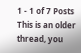1 - 1 of 7 Posts
This is an older thread, you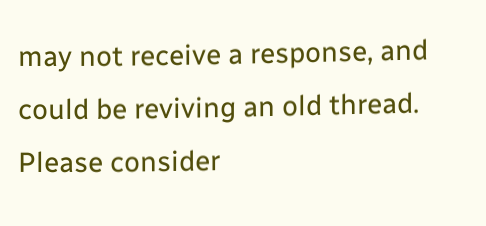may not receive a response, and could be reviving an old thread. Please consider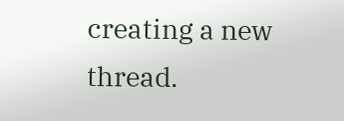creating a new thread.